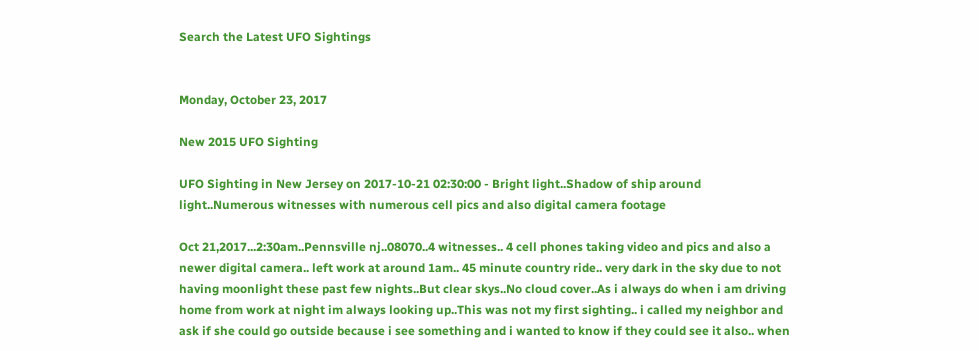Search the Latest UFO Sightings


Monday, October 23, 2017

New 2015 UFO Sighting

UFO Sighting in New Jersey on 2017-10-21 02:30:00 - Bright light..Shadow of ship around light..Numerous witnesses with numerous cell pics and also digital camera footage

Oct 21,2017...2:30am..Pennsville nj..08070..4 witnesses.. 4 cell phones taking video and pics and also a newer digital camera.. left work at around 1am.. 45 minute country ride.. very dark in the sky due to not having moonlight these past few nights..But clear skys..No cloud cover..As i always do when i am driving home from work at night im always looking up..This was not my first sighting.. i called my neighbor and ask if she could go outside because i see something and i wanted to know if they could see it also.. when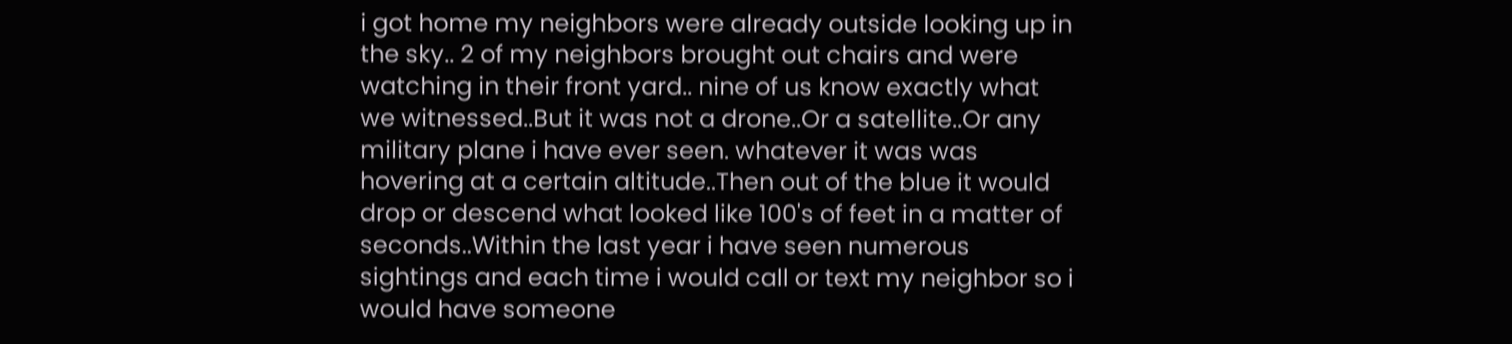i got home my neighbors were already outside looking up in the sky.. 2 of my neighbors brought out chairs and were watching in their front yard.. nine of us know exactly what we witnessed..But it was not a drone..Or a satellite..Or any military plane i have ever seen. whatever it was was hovering at a certain altitude..Then out of the blue it would drop or descend what looked like 100's of feet in a matter of seconds..Within the last year i have seen numerous sightings and each time i would call or text my neighbor so i would have someone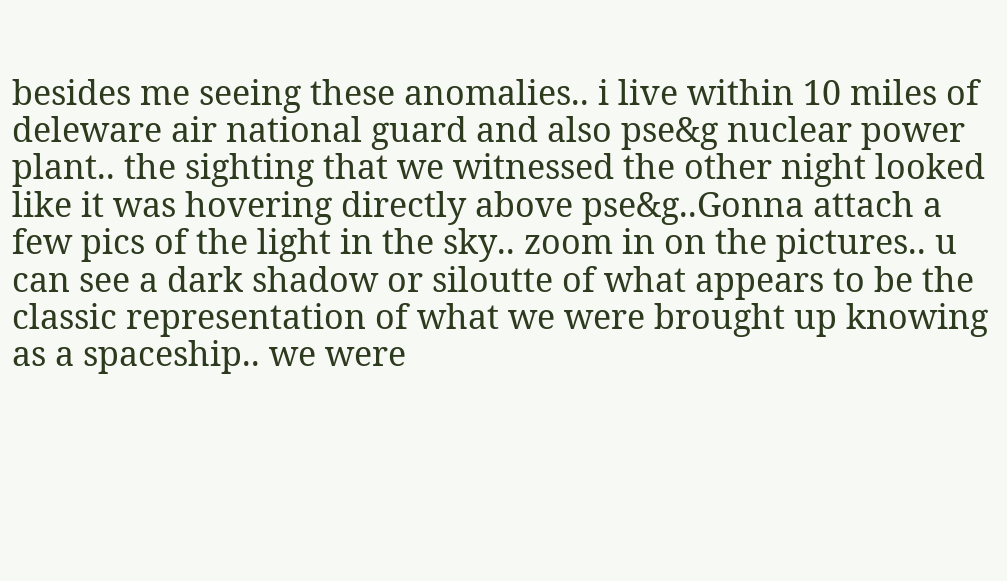besides me seeing these anomalies.. i live within 10 miles of deleware air national guard and also pse&g nuclear power plant.. the sighting that we witnessed the other night looked like it was hovering directly above pse&g..Gonna attach a few pics of the light in the sky.. zoom in on the pictures.. u can see a dark shadow or siloutte of what appears to be the classic representation of what we were brought up knowing as a spaceship.. we were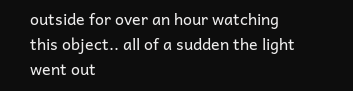outside for over an hour watching this object.. all of a sudden the light went out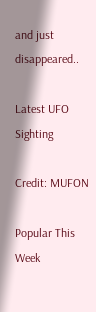and just disappeared..

Latest UFO Sighting

Credit: MUFON

Popular This Week